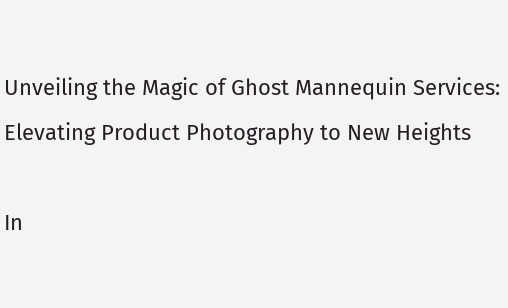Unveiling the Magic of Ghost Mannequin Services: Elevating Product Photography to New Heights

In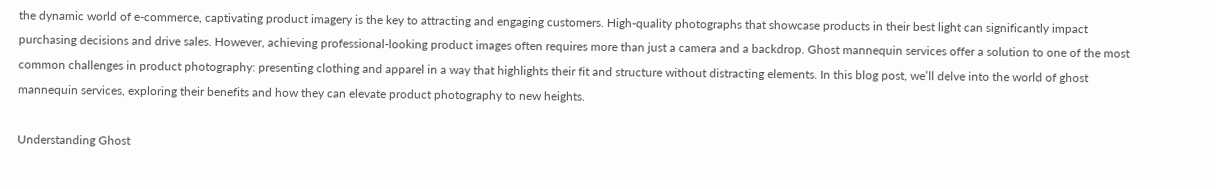the dynamic world of e-commerce, captivating product imagery is the key to attracting and engaging customers. High-quality photographs that showcase products in their best light can significantly impact purchasing decisions and drive sales. However, achieving professional-looking product images often requires more than just a camera and a backdrop. Ghost mannequin services offer a solution to one of the most common challenges in product photography: presenting clothing and apparel in a way that highlights their fit and structure without distracting elements. In this blog post, we’ll delve into the world of ghost mannequin services, exploring their benefits and how they can elevate product photography to new heights.

Understanding Ghost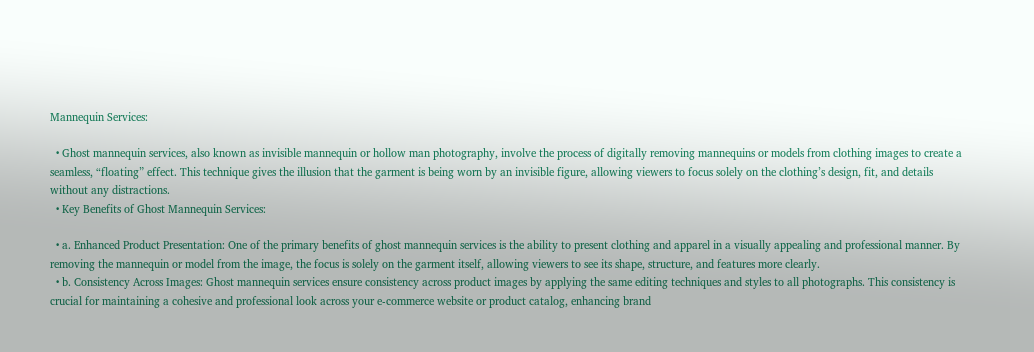Mannequin Services:

  • Ghost mannequin services, also known as invisible mannequin or hollow man photography, involve the process of digitally removing mannequins or models from clothing images to create a seamless, “floating” effect. This technique gives the illusion that the garment is being worn by an invisible figure, allowing viewers to focus solely on the clothing’s design, fit, and details without any distractions.
  • Key Benefits of Ghost Mannequin Services:

  • a. Enhanced Product Presentation: One of the primary benefits of ghost mannequin services is the ability to present clothing and apparel in a visually appealing and professional manner. By removing the mannequin or model from the image, the focus is solely on the garment itself, allowing viewers to see its shape, structure, and features more clearly.
  • b. Consistency Across Images: Ghost mannequin services ensure consistency across product images by applying the same editing techniques and styles to all photographs. This consistency is crucial for maintaining a cohesive and professional look across your e-commerce website or product catalog, enhancing brand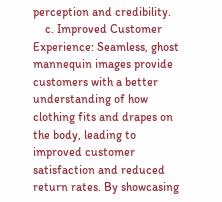perception and credibility.
    c. Improved Customer Experience: Seamless, ghost mannequin images provide customers with a better understanding of how clothing fits and drapes on the body, leading to improved customer satisfaction and reduced return rates. By showcasing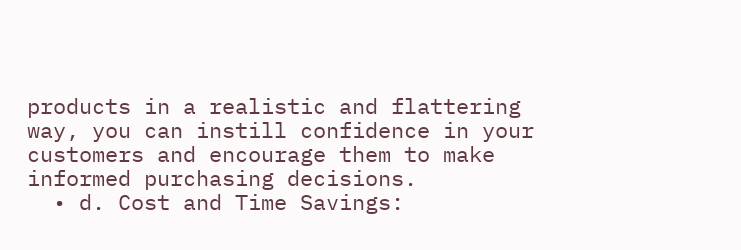products in a realistic and flattering way, you can instill confidence in your customers and encourage them to make informed purchasing decisions.
  • d. Cost and Time Savings: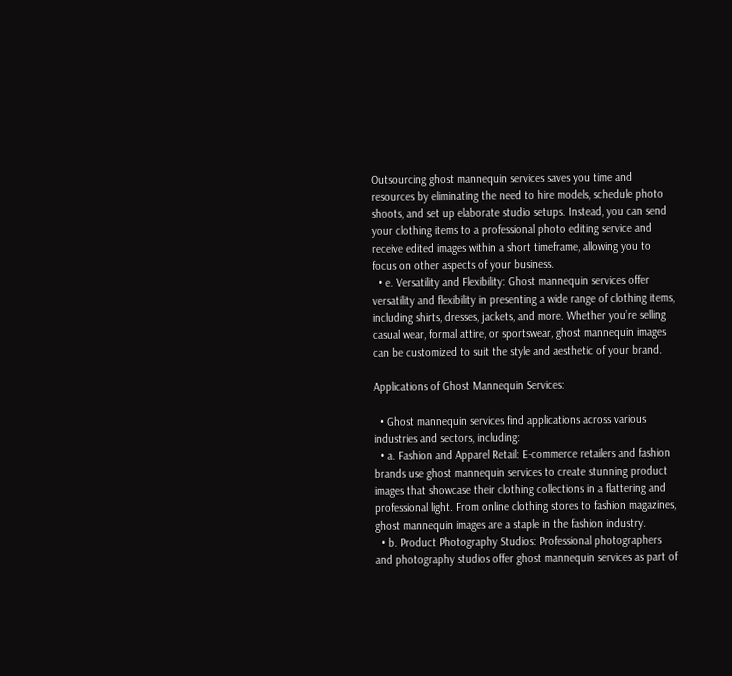Outsourcing ghost mannequin services saves you time and resources by eliminating the need to hire models, schedule photo shoots, and set up elaborate studio setups. Instead, you can send your clothing items to a professional photo editing service and receive edited images within a short timeframe, allowing you to focus on other aspects of your business.
  • e. Versatility and Flexibility: Ghost mannequin services offer versatility and flexibility in presenting a wide range of clothing items, including shirts, dresses, jackets, and more. Whether you’re selling casual wear, formal attire, or sportswear, ghost mannequin images can be customized to suit the style and aesthetic of your brand.

Applications of Ghost Mannequin Services:

  • Ghost mannequin services find applications across various industries and sectors, including:
  • a. Fashion and Apparel Retail: E-commerce retailers and fashion brands use ghost mannequin services to create stunning product images that showcase their clothing collections in a flattering and professional light. From online clothing stores to fashion magazines, ghost mannequin images are a staple in the fashion industry.
  • b. Product Photography Studios: Professional photographers and photography studios offer ghost mannequin services as part of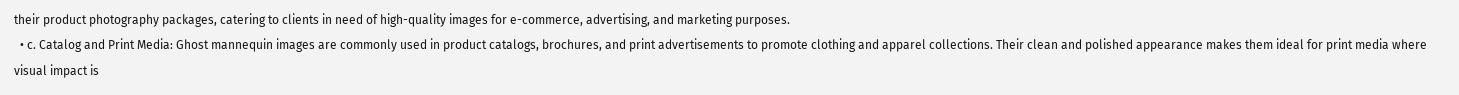their product photography packages, catering to clients in need of high-quality images for e-commerce, advertising, and marketing purposes.
  • c. Catalog and Print Media: Ghost mannequin images are commonly used in product catalogs, brochures, and print advertisements to promote clothing and apparel collections. Their clean and polished appearance makes them ideal for print media where visual impact is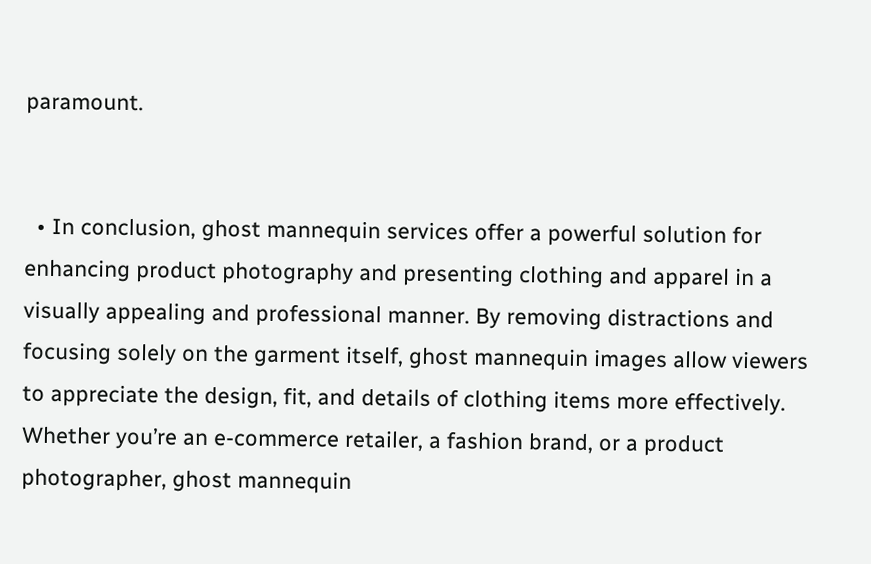paramount.


  • In conclusion, ghost mannequin services offer a powerful solution for enhancing product photography and presenting clothing and apparel in a visually appealing and professional manner. By removing distractions and focusing solely on the garment itself, ghost mannequin images allow viewers to appreciate the design, fit, and details of clothing items more effectively. Whether you’re an e-commerce retailer, a fashion brand, or a product photographer, ghost mannequin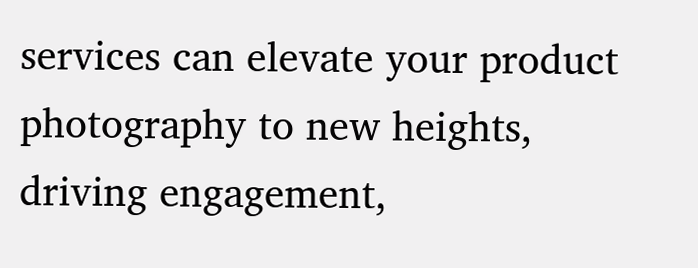services can elevate your product photography to new heights, driving engagement,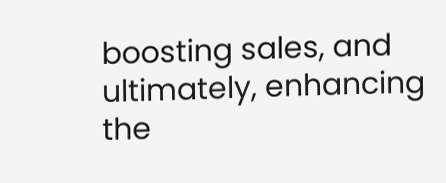boosting sales, and ultimately, enhancing the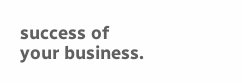success of your business.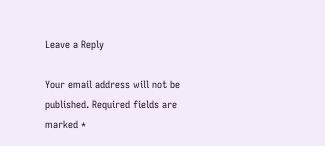Leave a Reply

Your email address will not be published. Required fields are marked *